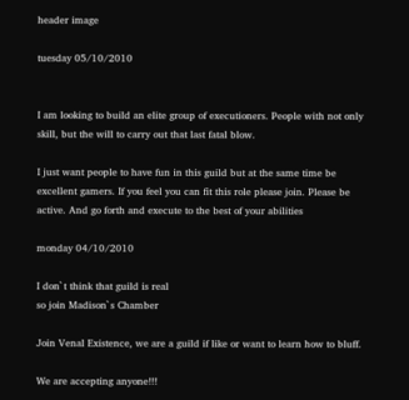header image

tuesday 05/10/2010


I am looking to build an elite group of executioners. People with not only skill, but the will to carry out that last fatal blow.

I just want people to have fun in this guild but at the same time be excellent gamers. If you feel you can fit this role please join. Please be active. And go forth and execute to the best of your abilities

monday 04/10/2010

I don`t think that guild is real
so join Madison`s Chamber

Join Venal Existence, we are a guild if like or want to learn how to bluff.

We are accepting anyone!!!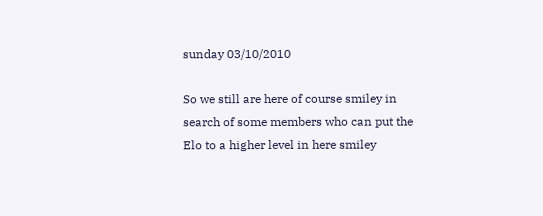sunday 03/10/2010

So we still are here of course smiley in search of some members who can put the Elo to a higher level in here smiley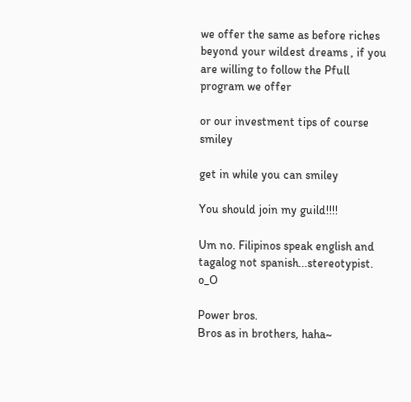we offer the same as before riches beyond your wildest dreams , if you are willing to follow the Pfull program we offer

or our investment tips of course smiley

get in while you can smiley

You should join my guild!!!!

Um no. Filipinos speak english and tagalog not spanish...stereotypist. o_O

Power bros.
Bros as in brothers, haha~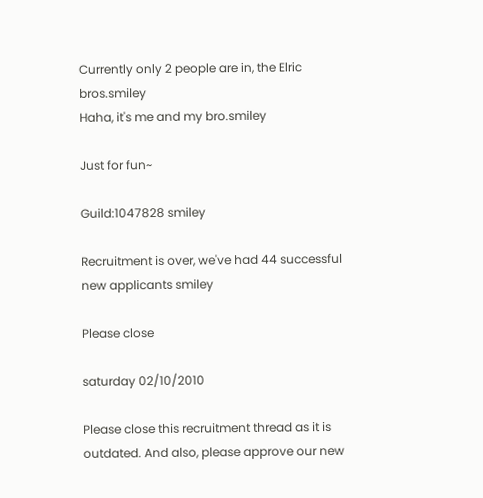Currently only 2 people are in, the Elric bros.smiley
Haha, it's me and my bro.smiley

Just for fun~

Guild:1047828 smiley

Recruitment is over, we've had 44 successful new applicants smiley

Please close

saturday 02/10/2010

Please close this recruitment thread as it is outdated. And also, please approve our new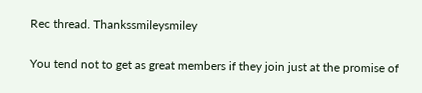Rec thread. Thankssmileysmiley

You tend not to get as great members if they join just at the promise of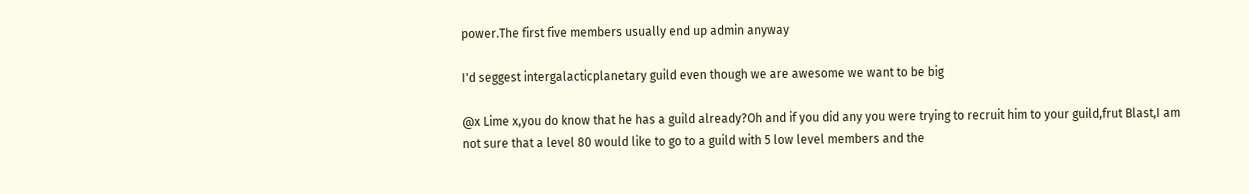power.The first five members usually end up admin anyway

I'd seggest intergalacticplanetary guild even though we are awesome we want to be big

@x Lime x,you do know that he has a guild already?Oh and if you did any you were trying to recruit him to your guild,frut Blast,I am not sure that a level 80 would like to go to a guild with 5 low level members and the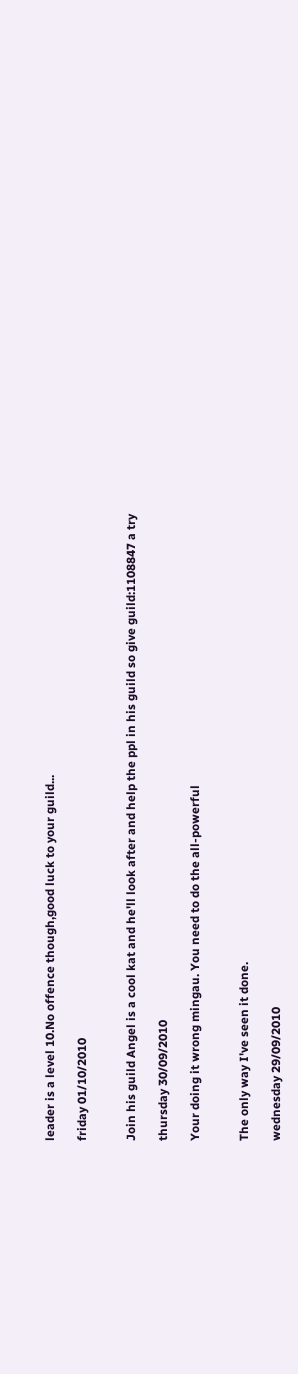leader is a level 10.No offence though,good luck to your guild...

friday 01/10/2010


Join his guild Angel is a cool kat and he'll look after and help the ppl in his guild so give guild:1108847 a try

thursday 30/09/2010

Your doing it wrong mingau. You need to do the all-powerful


The only way I've seen it done.

wednesday 29/09/2010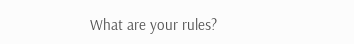What are your rules?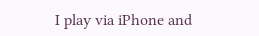I play via iPhone and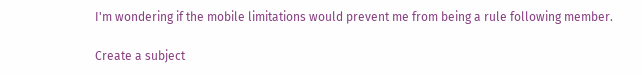I'm wondering if the mobile limitations would prevent me from being a rule following member.

Create a subject